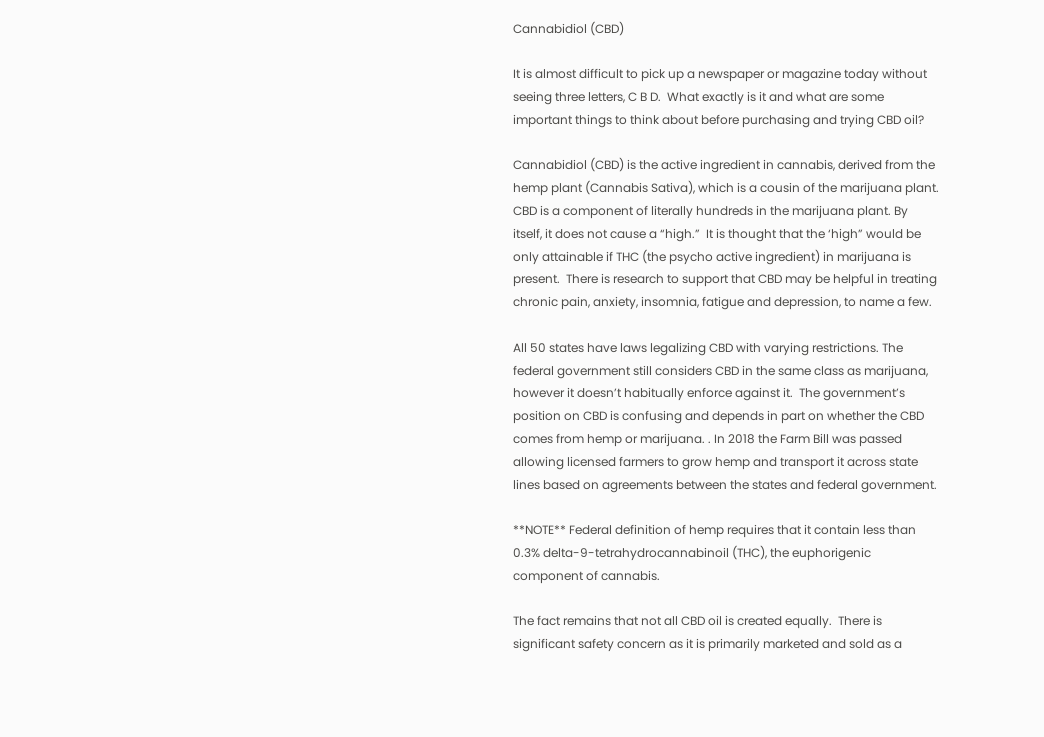Cannabidiol (CBD)

It is almost difficult to pick up a newspaper or magazine today without seeing three letters, C B D.  What exactly is it and what are some important things to think about before purchasing and trying CBD oil?

Cannabidiol (CBD) is the active ingredient in cannabis, derived from the hemp plant (Cannabis Sativa), which is a cousin of the marijuana plant. CBD is a component of literally hundreds in the marijuana plant. By itself, it does not cause a “high.”  It is thought that the ‘high” would be only attainable if THC (the psycho active ingredient) in marijuana is present.  There is research to support that CBD may be helpful in treating chronic pain, anxiety, insomnia, fatigue and depression, to name a few.

All 50 states have laws legalizing CBD with varying restrictions. The federal government still considers CBD in the same class as marijuana, however it doesn’t habitually enforce against it.  The government’s position on CBD is confusing and depends in part on whether the CBD comes from hemp or marijuana. . In 2018 the Farm Bill was passed allowing licensed farmers to grow hemp and transport it across state lines based on agreements between the states and federal government.

**NOTE** Federal definition of hemp requires that it contain less than 0.3% delta-9-tetrahydrocannabinoil (THC), the euphorigenic component of cannabis.

The fact remains that not all CBD oil is created equally.  There is significant safety concern as it is primarily marketed and sold as a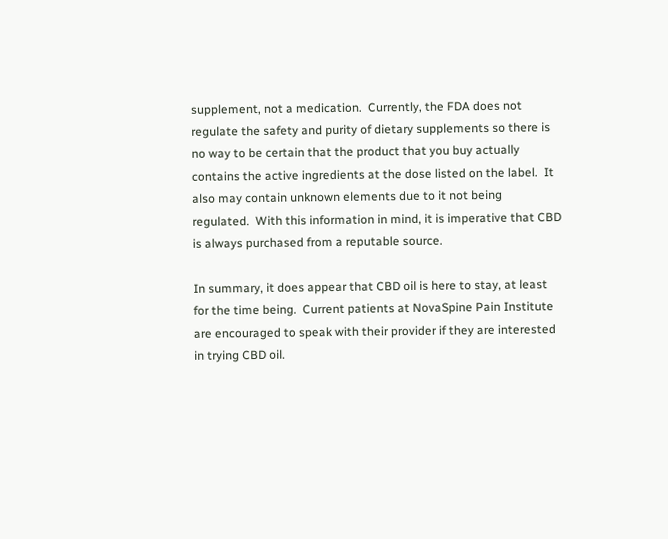supplement, not a medication.  Currently, the FDA does not regulate the safety and purity of dietary supplements so there is no way to be certain that the product that you buy actually contains the active ingredients at the dose listed on the label.  It also may contain unknown elements due to it not being regulated.  With this information in mind, it is imperative that CBD is always purchased from a reputable source.

In summary, it does appear that CBD oil is here to stay, at least for the time being.  Current patients at NovaSpine Pain Institute are encouraged to speak with their provider if they are interested in trying CBD oil.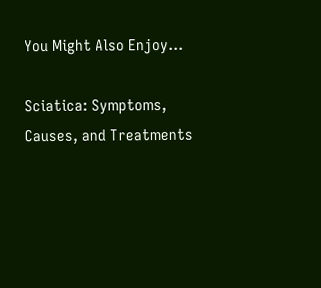You Might Also Enjoy...

Sciatica: Symptoms, Causes, and Treatments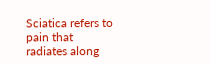Sciatica refers to pain that radiates along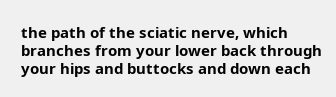the path of the sciatic nerve, which branches from your lower back through your hips and buttocks and down each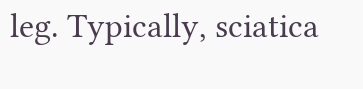leg. Typically, sciatica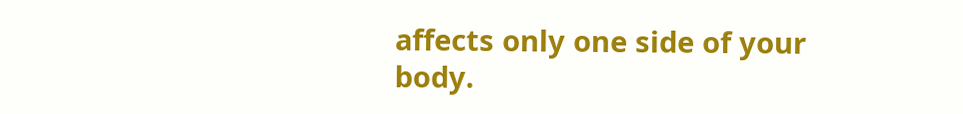affects only one side of your body.